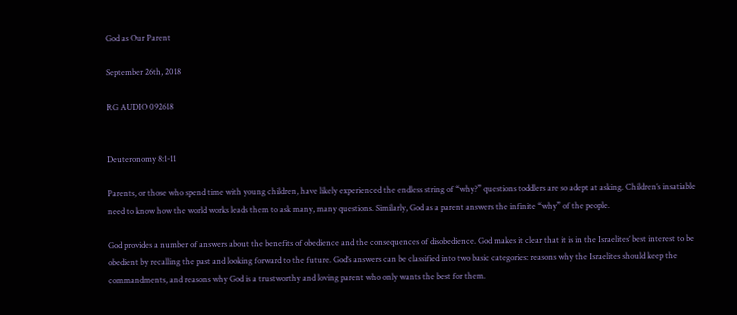God as Our Parent

September 26th, 2018

RG AUDIO 092618


Deuteronomy 8:1-11

Parents, or those who spend time with young children, have likely experienced the endless string of “why?” questions toddlers are so adept at asking. Children’s insatiable need to know how the world works leads them to ask many, many questions. Similarly, God as a parent answers the infinite “why” of the people.

God provides a number of answers about the benefits of obedience and the consequences of disobedience. God makes it clear that it is in the Israelites’ best interest to be obedient by recalling the past and looking forward to the future. God’s answers can be classified into two basic categories: reasons why the Israelites should keep the commandments, and reasons why God is a trustworthy and loving parent who only wants the best for them.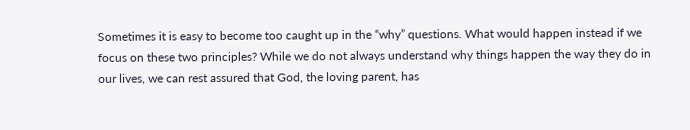Sometimes it is easy to become too caught up in the “why” questions. What would happen instead if we focus on these two principles? While we do not always understand why things happen the way they do in our lives, we can rest assured that God, the loving parent, has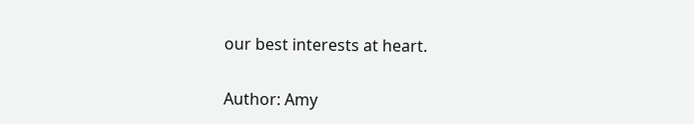our best interests at heart.

Author: Amy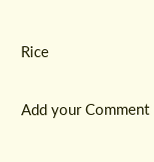Rice


Add your Comment